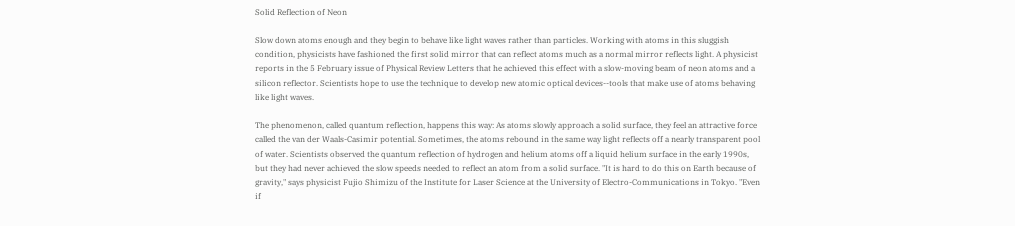Solid Reflection of Neon

Slow down atoms enough and they begin to behave like light waves rather than particles. Working with atoms in this sluggish condition, physicists have fashioned the first solid mirror that can reflect atoms much as a normal mirror reflects light. A physicist reports in the 5 February issue of Physical Review Letters that he achieved this effect with a slow-moving beam of neon atoms and a silicon reflector. Scientists hope to use the technique to develop new atomic optical devices--tools that make use of atoms behaving like light waves.

The phenomenon, called quantum reflection, happens this way: As atoms slowly approach a solid surface, they feel an attractive force called the van der Waals-Casimir potential. Sometimes, the atoms rebound in the same way light reflects off a nearly transparent pool of water. Scientists observed the quantum reflection of hydrogen and helium atoms off a liquid helium surface in the early 1990s, but they had never achieved the slow speeds needed to reflect an atom from a solid surface. "It is hard to do this on Earth because of gravity," says physicist Fujio Shimizu of the Institute for Laser Science at the University of Electro-Communications in Tokyo. "Even if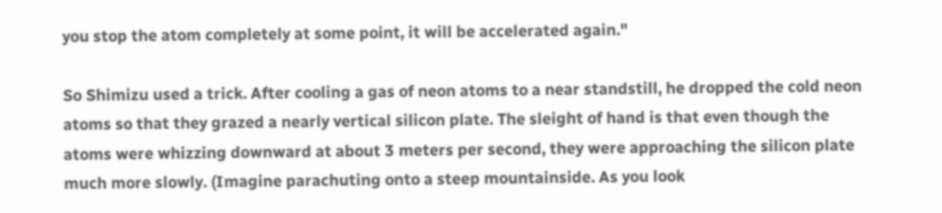you stop the atom completely at some point, it will be accelerated again."

So Shimizu used a trick. After cooling a gas of neon atoms to a near standstill, he dropped the cold neon atoms so that they grazed a nearly vertical silicon plate. The sleight of hand is that even though the atoms were whizzing downward at about 3 meters per second, they were approaching the silicon plate much more slowly. (Imagine parachuting onto a steep mountainside. As you look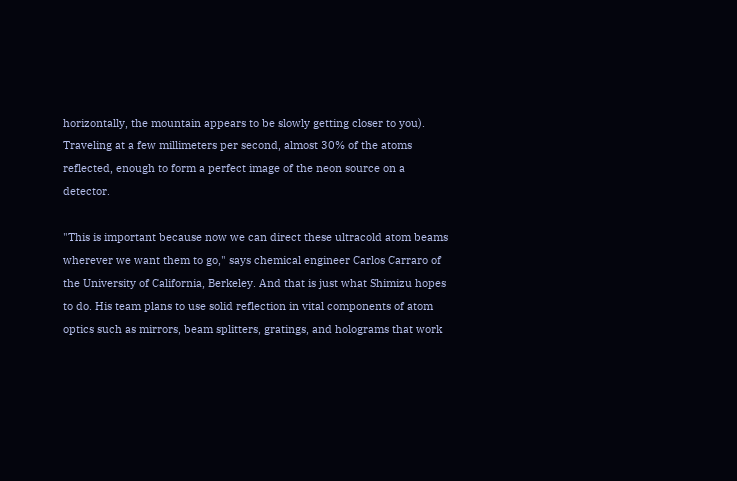horizontally, the mountain appears to be slowly getting closer to you). Traveling at a few millimeters per second, almost 30% of the atoms reflected, enough to form a perfect image of the neon source on a detector.

"This is important because now we can direct these ultracold atom beams wherever we want them to go," says chemical engineer Carlos Carraro of the University of California, Berkeley. And that is just what Shimizu hopes to do. His team plans to use solid reflection in vital components of atom optics such as mirrors, beam splitters, gratings, and holograms that work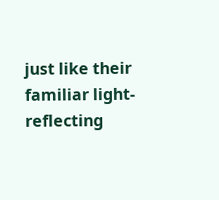just like their familiar light-reflecting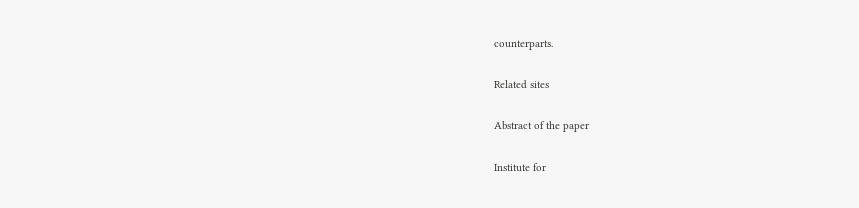counterparts.

Related sites

Abstract of the paper

Institute for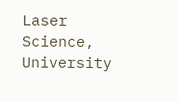Laser Science, University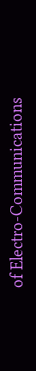of Electro-Communications